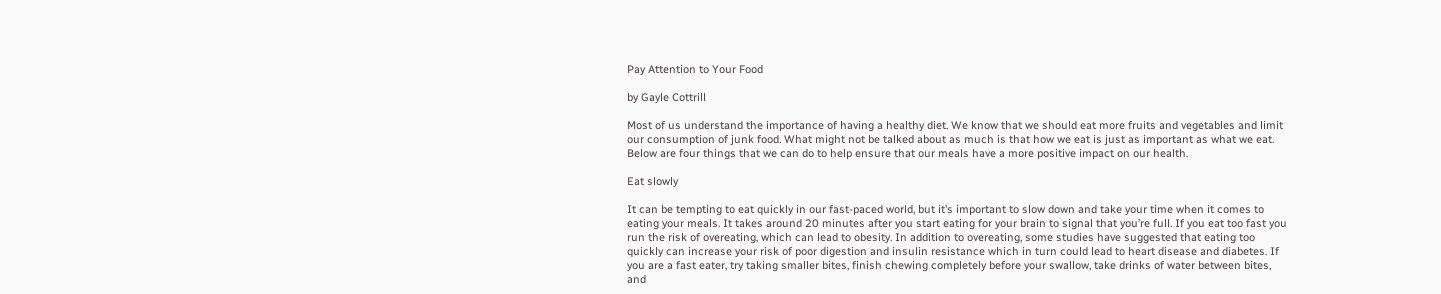Pay Attention to Your Food

by Gayle Cottrill

Most of us understand the importance of having a healthy diet. We know that we should eat more fruits and vegetables and limit our consumption of junk food. What might not be talked about as much is that how we eat is just as important as what we eat. Below are four things that we can do to help ensure that our meals have a more positive impact on our health.

Eat slowly

It can be tempting to eat quickly in our fast-paced world, but it’s important to slow down and take your time when it comes to eating your meals. It takes around 20 minutes after you start eating for your brain to signal that you’re full. If you eat too fast you run the risk of overeating, which can lead to obesity. In addition to overeating, some studies have suggested that eating too quickly can increase your risk of poor digestion and insulin resistance which in turn could lead to heart disease and diabetes. If you are a fast eater, try taking smaller bites, finish chewing completely before your swallow, take drinks of water between bites, and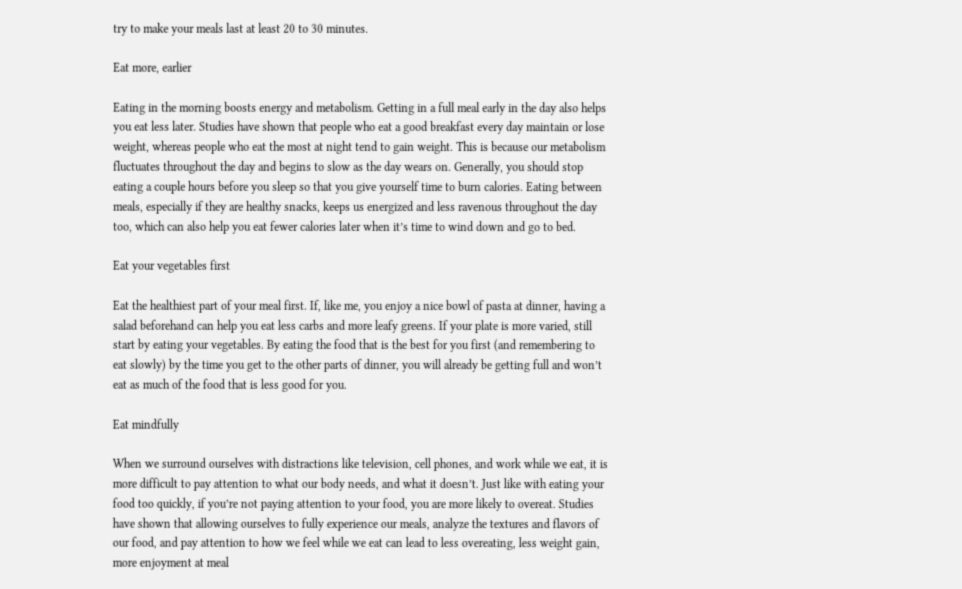try to make your meals last at least 20 to 30 minutes.

Eat more, earlier

Eating in the morning boosts energy and metabolism. Getting in a full meal early in the day also helps you eat less later. Studies have shown that people who eat a good breakfast every day maintain or lose weight, whereas people who eat the most at night tend to gain weight. This is because our metabolism fluctuates throughout the day and begins to slow as the day wears on. Generally, you should stop eating a couple hours before you sleep so that you give yourself time to burn calories. Eating between meals, especially if they are healthy snacks, keeps us energized and less ravenous throughout the day too, which can also help you eat fewer calories later when it’s time to wind down and go to bed.

Eat your vegetables first

Eat the healthiest part of your meal first. If, like me, you enjoy a nice bowl of pasta at dinner, having a salad beforehand can help you eat less carbs and more leafy greens. If your plate is more varied, still start by eating your vegetables. By eating the food that is the best for you first (and remembering to eat slowly) by the time you get to the other parts of dinner, you will already be getting full and won’t eat as much of the food that is less good for you.

Eat mindfully

When we surround ourselves with distractions like television, cell phones, and work while we eat, it is more difficult to pay attention to what our body needs, and what it doesn’t. Just like with eating your food too quickly, if you’re not paying attention to your food, you are more likely to overeat. Studies have shown that allowing ourselves to fully experience our meals, analyze the textures and flavors of our food, and pay attention to how we feel while we eat can lead to less overeating, less weight gain, more enjoyment at meal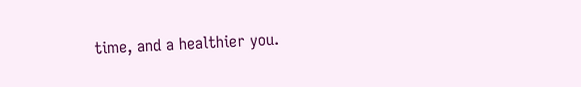time, and a healthier you.